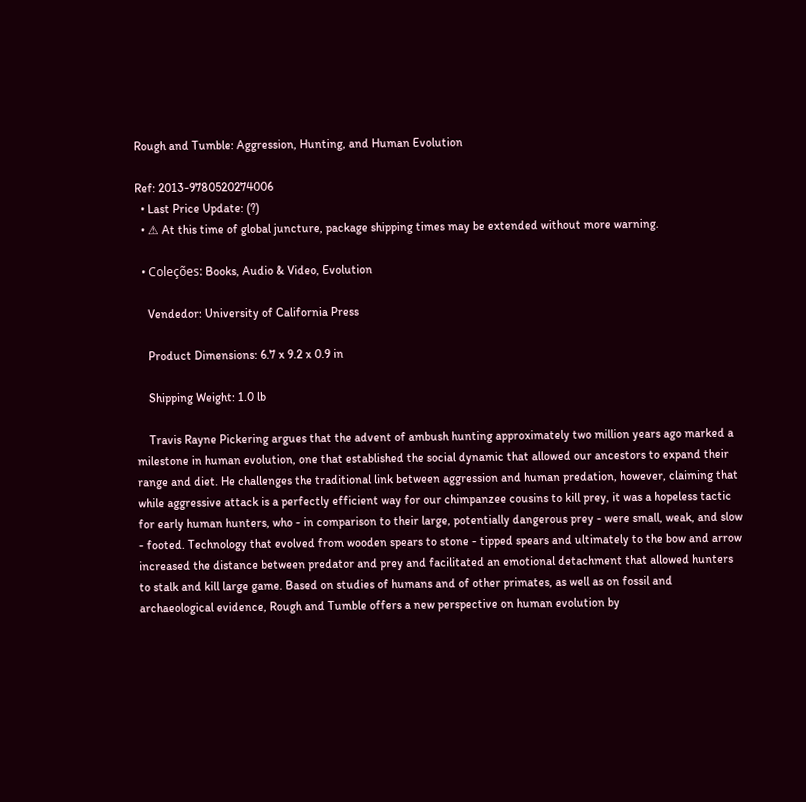Rough and Tumble: Aggression, Hunting, and Human Evolution

Ref: 2013-9780520274006
  • Last Price Update: (?)
  • ⚠ At this time of global juncture, package shipping times may be extended without more warning.

  • Coleções: Books, Audio & Video, Evolution

    Vendedor: University of California Press

    Product Dimensions: 6.7 x 9.2 x 0.9 in

    Shipping Weight: 1.0 lb

    Travis Rayne Pickering argues that the advent of ambush hunting approximately two million years ago marked a milestone in human evolution, one that established the social dynamic that allowed our ancestors to expand their range and diet. He challenges the traditional link between aggression and human predation, however, claiming that while aggressive attack is a perfectly efficient way for our chimpanzee cousins to kill prey, it was a hopeless tactic for early human hunters, who - in comparison to their large, potentially dangerous prey - were small, weak, and slow - footed. Technology that evolved from wooden spears to stone - tipped spears and ultimately to the bow and arrow increased the distance between predator and prey and facilitated an emotional detachment that allowed hunters to stalk and kill large game. Based on studies of humans and of other primates, as well as on fossil and archaeological evidence, Rough and Tumble offers a new perspective on human evolution by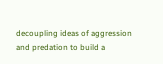decoupling ideas of aggression and predation to build a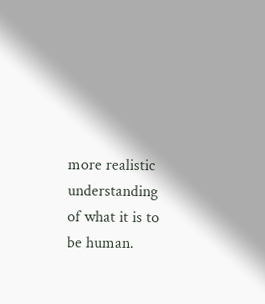more realistic understanding of what it is to be human.